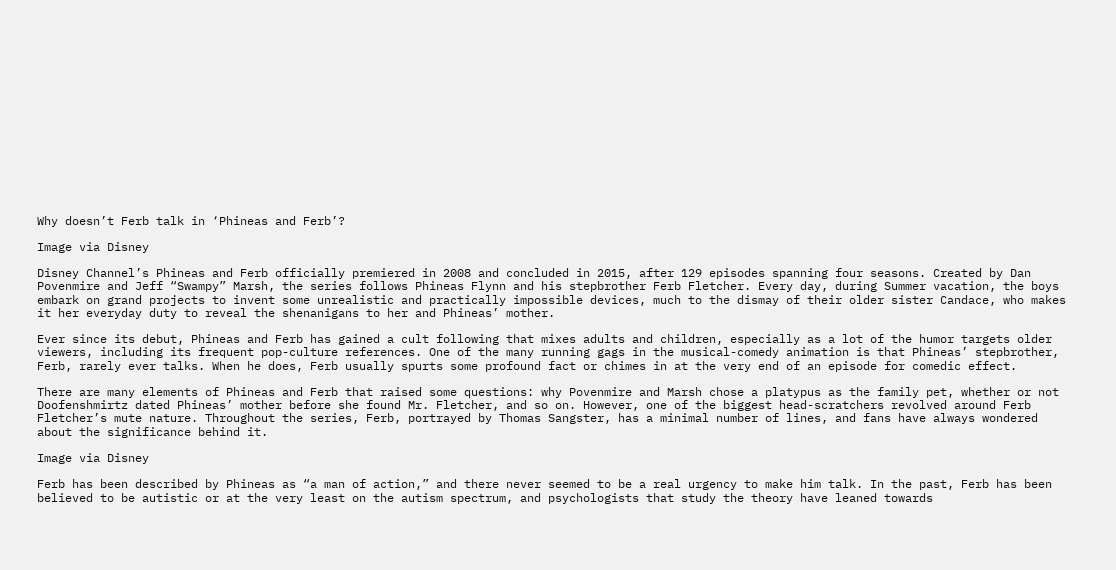Why doesn’t Ferb talk in ‘Phineas and Ferb’?

Image via Disney

Disney Channel’s Phineas and Ferb officially premiered in 2008 and concluded in 2015, after 129 episodes spanning four seasons. Created by Dan Povenmire and Jeff “Swampy” Marsh, the series follows Phineas Flynn and his stepbrother Ferb Fletcher. Every day, during Summer vacation, the boys embark on grand projects to invent some unrealistic and practically impossible devices, much to the dismay of their older sister Candace, who makes it her everyday duty to reveal the shenanigans to her and Phineas’ mother.

Ever since its debut, Phineas and Ferb has gained a cult following that mixes adults and children, especially as a lot of the humor targets older viewers, including its frequent pop-culture references. One of the many running gags in the musical-comedy animation is that Phineas’ stepbrother, Ferb, rarely ever talks. When he does, Ferb usually spurts some profound fact or chimes in at the very end of an episode for comedic effect.

There are many elements of Phineas and Ferb that raised some questions: why Povenmire and Marsh chose a platypus as the family pet, whether or not Doofenshmirtz dated Phineas’ mother before she found Mr. Fletcher, and so on. However, one of the biggest head-scratchers revolved around Ferb Fletcher’s mute nature. Throughout the series, Ferb, portrayed by Thomas Sangster, has a minimal number of lines, and fans have always wondered about the significance behind it.

Image via Disney

Ferb has been described by Phineas as “a man of action,” and there never seemed to be a real urgency to make him talk. In the past, Ferb has been believed to be autistic or at the very least on the autism spectrum, and psychologists that study the theory have leaned towards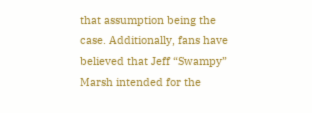that assumption being the case. Additionally, fans have believed that Jeff “Swampy” Marsh intended for the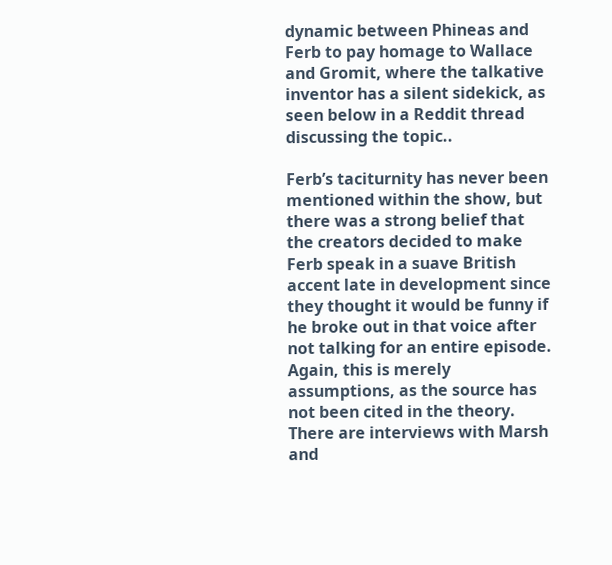dynamic between Phineas and Ferb to pay homage to Wallace and Gromit, where the talkative inventor has a silent sidekick, as seen below in a Reddit thread discussing the topic..

Ferb’s taciturnity has never been mentioned within the show, but there was a strong belief that the creators decided to make Ferb speak in a suave British accent late in development since they thought it would be funny if he broke out in that voice after not talking for an entire episode. Again, this is merely assumptions, as the source has not been cited in the theory. There are interviews with Marsh and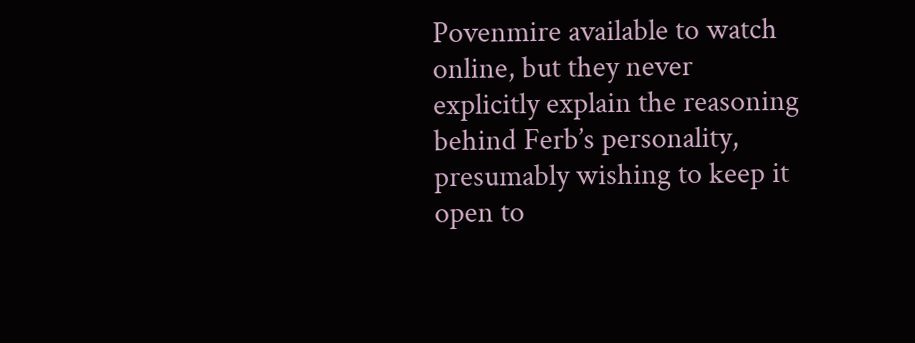Povenmire available to watch online, but they never explicitly explain the reasoning behind Ferb’s personality, presumably wishing to keep it open to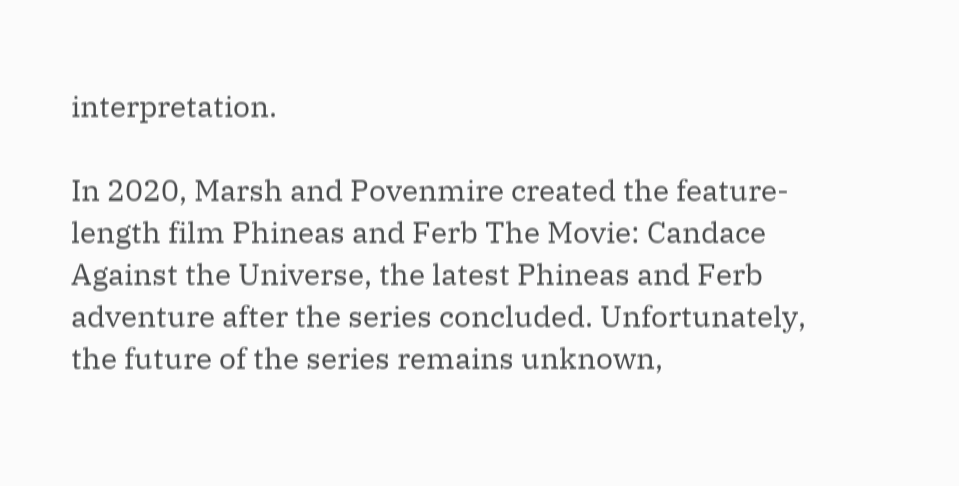interpretation.

In 2020, Marsh and Povenmire created the feature-length film Phineas and Ferb The Movie: Candace Against the Universe, the latest Phineas and Ferb adventure after the series concluded. Unfortunately, the future of the series remains unknown,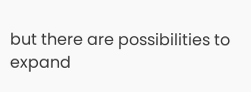but there are possibilities to expand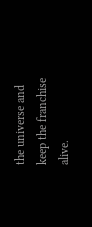the universe and keep the franchise alive.